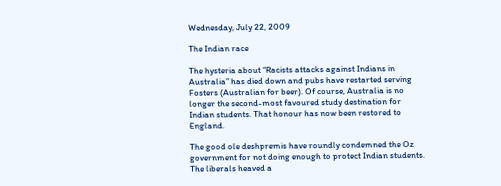Wednesday, July 22, 2009

The Indian race

The hysteria about “Racists attacks against Indians in Australia” has died down and pubs have restarted serving Fosters (Australian for beer). Of course, Australia is no longer the second-most favoured study destination for Indian students. That honour has now been restored to England.

The good ole deshpremis have roundly condemned the Oz government for not doing enough to protect Indian students. The liberals heaved a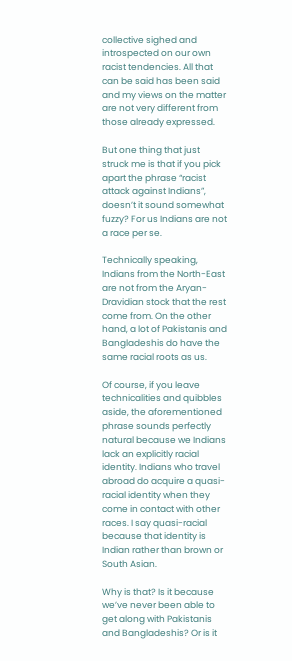collective sighed and introspected on our own racist tendencies. All that can be said has been said and my views on the matter are not very different from those already expressed.

But one thing that just struck me is that if you pick apart the phrase “racist attack against Indians”, doesn’t it sound somewhat fuzzy? For us Indians are not a race per se.

Technically speaking, Indians from the North-East are not from the Aryan-Dravidian stock that the rest come from. On the other hand, a lot of Pakistanis and Bangladeshis do have the same racial roots as us.

Of course, if you leave technicalities and quibbles aside, the aforementioned phrase sounds perfectly natural because we Indians lack an explicitly racial identity. Indians who travel abroad do acquire a quasi-racial identity when they come in contact with other races. I say quasi-racial because that identity is Indian rather than brown or South Asian.

Why is that? Is it because we’ve never been able to get along with Pakistanis and Bangladeshis? Or is it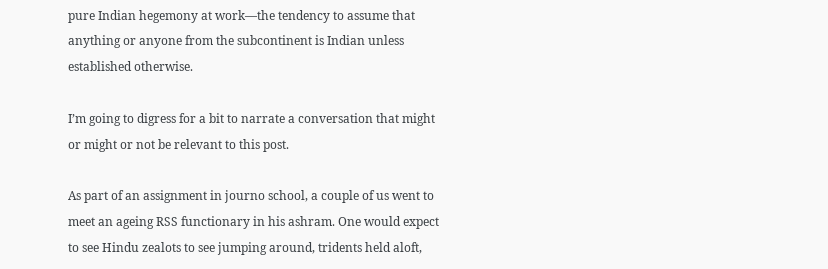pure Indian hegemony at work—the tendency to assume that anything or anyone from the subcontinent is Indian unless established otherwise.

I’m going to digress for a bit to narrate a conversation that might or might or not be relevant to this post.

As part of an assignment in journo school, a couple of us went to meet an ageing RSS functionary in his ashram. One would expect to see Hindu zealots to see jumping around, tridents held aloft,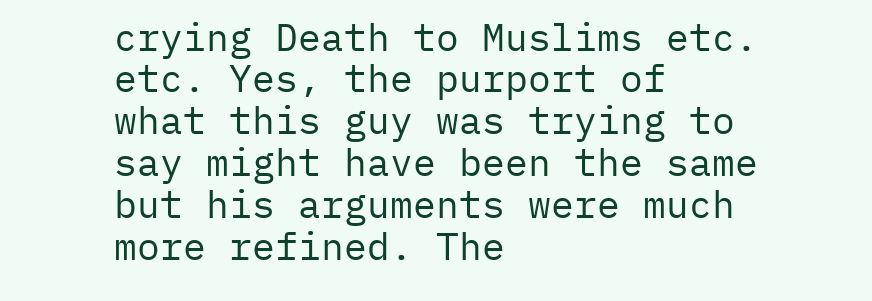crying Death to Muslims etc. etc. Yes, the purport of what this guy was trying to say might have been the same but his arguments were much more refined. The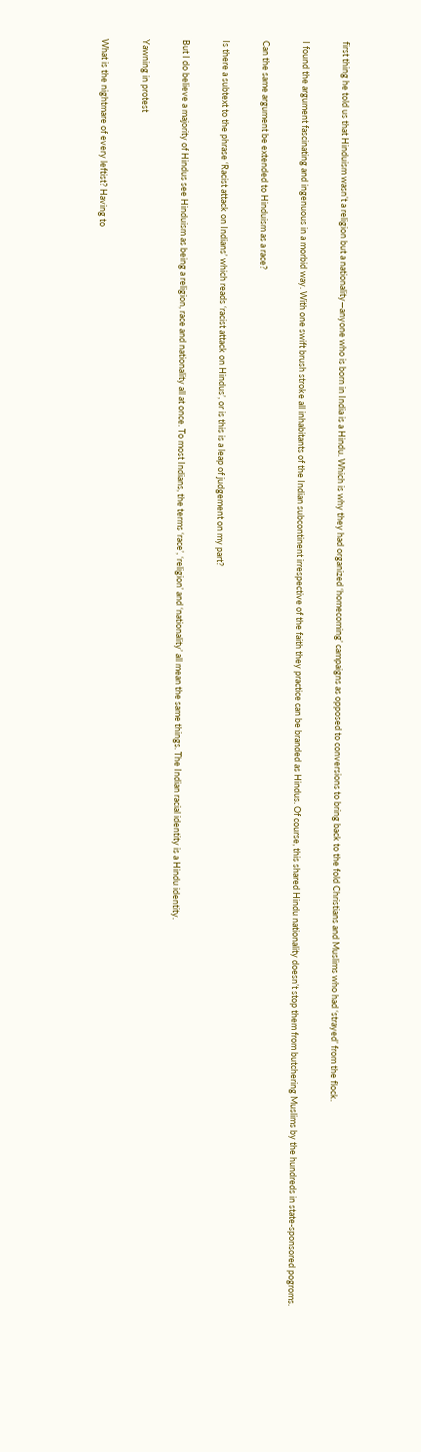first thing he told us that Hinduism wasn’t a religion but a nationality—anyone who is born in India is a Hindu. Which is why they had organized ‘homecoming’ campaigns as opposed to conversions to bring back to the fold Christians and Muslims who had ‘strayed’ from the flock.

I found the argument fascinating and ingenuous in a morbid way. With one swift brush stroke all inhabitants of the Indian subcontinent irrespective of the faith they practice can be branded as Hindus. Of course, this shared Hindu nationality doesn’t stop them from butchering Muslims by the hundreds in state-sponsored pogroms.

Can the same argument be extended to Hinduism as a race?

Is there a subtext to the phrase ‘Racist attack on Indians’ which reads ‘racist attack on Hindus’, or is this is a leap of judgement on my part?

But I do believe a majority of Hindus see Hinduism as being a religion, race and nationality all at once. To most Indians, the terms ‘race’, ‘religion’ and ‘nationality’ all mean the same things. The Indian racial identity is a Hindu identity.

Yawning in protest

What is the nightmare of every leftist? Having to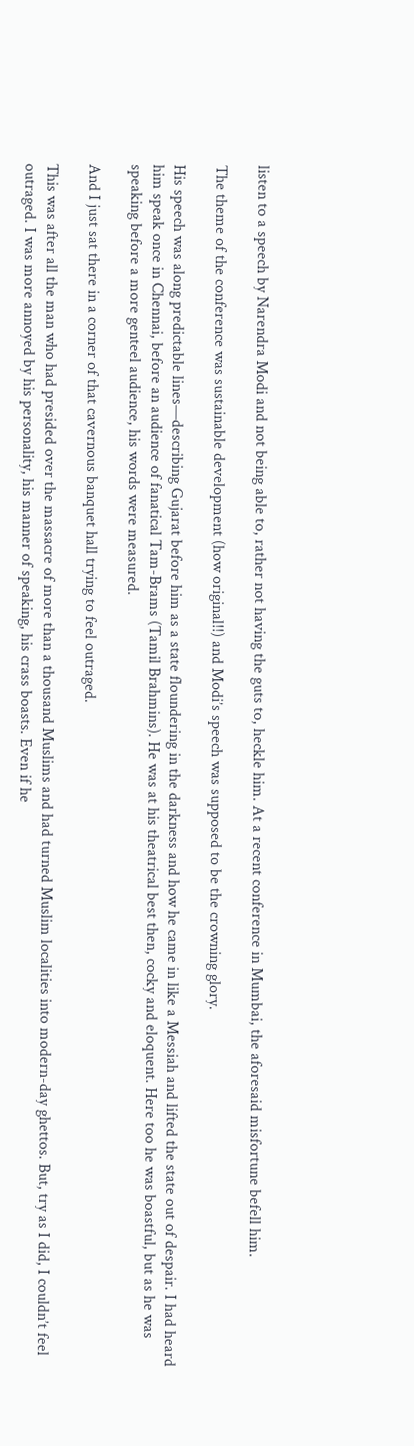listen to a speech by Narendra Modi and not being able to, rather not having the guts to, heckle him. At a recent conference in Mumbai, the aforesaid misfortune befell him.

The theme of the conference was sustainable development (how original!!) and Modi’s speech was supposed to be the crowning glory.

His speech was along predictable lines—describing Gujarat before him as a state floundering in the darkness and how he came in like a Messiah and lifted the state out of despair. I had heard him speak once in Chennai, before an audience of fanatical Tam-Brams (Tamil Brahmins). He was at his theatrical best then, cocky and eloquent. Here too he was boastful, but as he was speaking before a more genteel audience, his words were measured.

And I just sat there in a corner of that cavernous banquet hall trying to feel outraged.

This was after all the man who had presided over the massacre of more than a thousand Muslims and had turned Muslim localities into modern-day ghettos. But, try as I did, I couldn’t feel outraged. I was more annoyed by his personality, his manner of speaking, his crass boasts. Even if he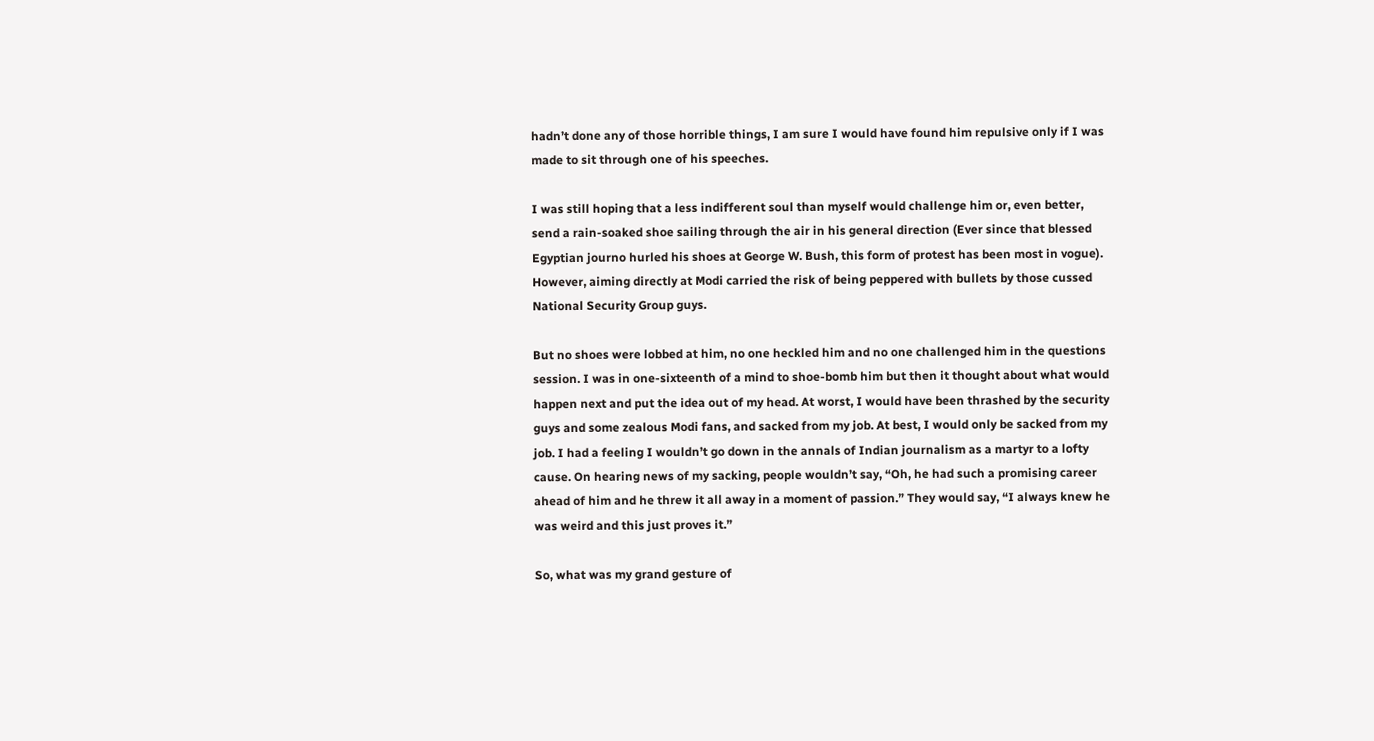hadn’t done any of those horrible things, I am sure I would have found him repulsive only if I was made to sit through one of his speeches.

I was still hoping that a less indifferent soul than myself would challenge him or, even better, send a rain-soaked shoe sailing through the air in his general direction (Ever since that blessed Egyptian journo hurled his shoes at George W. Bush, this form of protest has been most in vogue). However, aiming directly at Modi carried the risk of being peppered with bullets by those cussed National Security Group guys.

But no shoes were lobbed at him, no one heckled him and no one challenged him in the questions session. I was in one-sixteenth of a mind to shoe-bomb him but then it thought about what would happen next and put the idea out of my head. At worst, I would have been thrashed by the security guys and some zealous Modi fans, and sacked from my job. At best, I would only be sacked from my job. I had a feeling I wouldn’t go down in the annals of Indian journalism as a martyr to a lofty cause. On hearing news of my sacking, people wouldn’t say, “Oh, he had such a promising career ahead of him and he threw it all away in a moment of passion.” They would say, “I always knew he was weird and this just proves it.”

So, what was my grand gesture of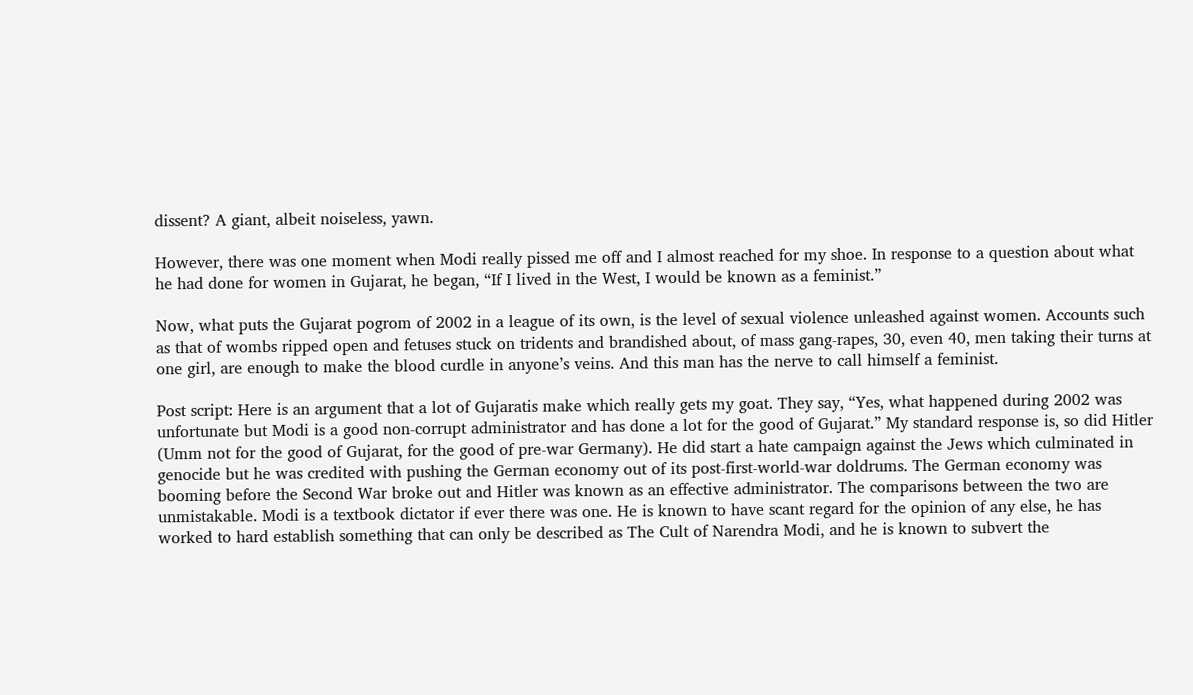dissent? A giant, albeit noiseless, yawn.

However, there was one moment when Modi really pissed me off and I almost reached for my shoe. In response to a question about what he had done for women in Gujarat, he began, “If I lived in the West, I would be known as a feminist.”

Now, what puts the Gujarat pogrom of 2002 in a league of its own, is the level of sexual violence unleashed against women. Accounts such as that of wombs ripped open and fetuses stuck on tridents and brandished about, of mass gang-rapes, 30, even 40, men taking their turns at one girl, are enough to make the blood curdle in anyone’s veins. And this man has the nerve to call himself a feminist.

Post script: Here is an argument that a lot of Gujaratis make which really gets my goat. They say, “Yes, what happened during 2002 was unfortunate but Modi is a good non-corrupt administrator and has done a lot for the good of Gujarat.” My standard response is, so did Hitler (Umm not for the good of Gujarat, for the good of pre-war Germany). He did start a hate campaign against the Jews which culminated in genocide but he was credited with pushing the German economy out of its post-first-world-war doldrums. The German economy was booming before the Second War broke out and Hitler was known as an effective administrator. The comparisons between the two are unmistakable. Modi is a textbook dictator if ever there was one. He is known to have scant regard for the opinion of any else, he has worked to hard establish something that can only be described as The Cult of Narendra Modi, and he is known to subvert the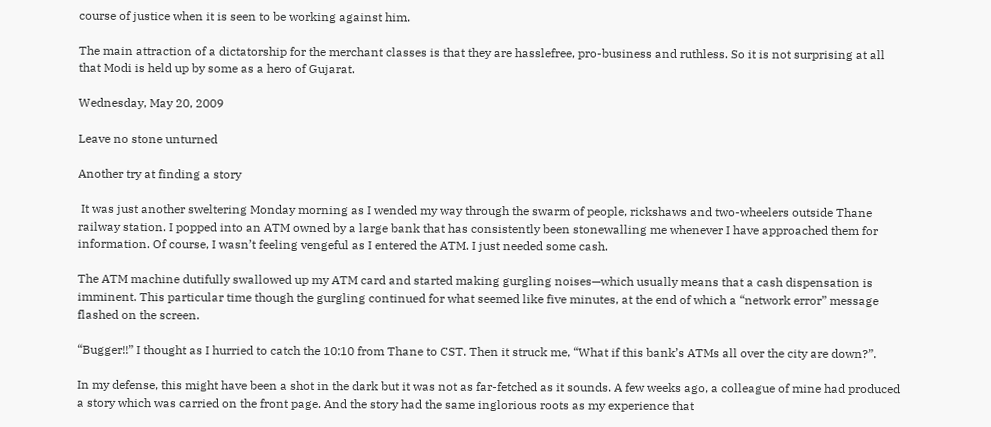course of justice when it is seen to be working against him.

The main attraction of a dictatorship for the merchant classes is that they are hasslefree, pro-business and ruthless. So it is not surprising at all that Modi is held up by some as a hero of Gujarat.

Wednesday, May 20, 2009

Leave no stone unturned

Another try at finding a story

 It was just another sweltering Monday morning as I wended my way through the swarm of people, rickshaws and two-wheelers outside Thane railway station. I popped into an ATM owned by a large bank that has consistently been stonewalling me whenever I have approached them for information. Of course, I wasn’t feeling vengeful as I entered the ATM. I just needed some cash.

The ATM machine dutifully swallowed up my ATM card and started making gurgling noises—which usually means that a cash dispensation is imminent. This particular time though the gurgling continued for what seemed like five minutes, at the end of which a “network error” message flashed on the screen.

“Bugger!!” I thought as I hurried to catch the 10:10 from Thane to CST. Then it struck me, “What if this bank’s ATMs all over the city are down?”.

In my defense, this might have been a shot in the dark but it was not as far-fetched as it sounds. A few weeks ago, a colleague of mine had produced a story which was carried on the front page. And the story had the same inglorious roots as my experience that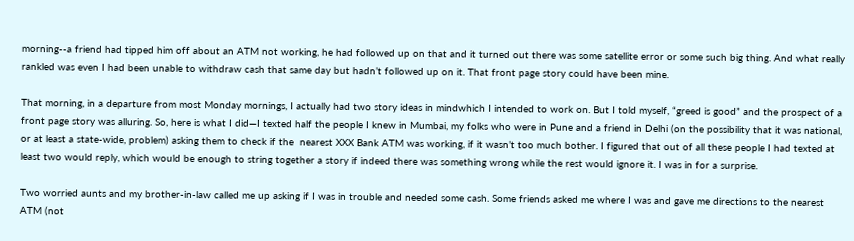morning--a friend had tipped him off about an ATM not working, he had followed up on that and it turned out there was some satellite error or some such big thing. And what really rankled was even I had been unable to withdraw cash that same day but hadn’t followed up on it. That front page story could have been mine.

That morning, in a departure from most Monday mornings, I actually had two story ideas in mindwhich I intended to work on. But I told myself, “greed is good” and the prospect of a front page story was alluring. So, here is what I did—I texted half the people I knew in Mumbai, my folks who were in Pune and a friend in Delhi (on the possibility that it was national, or at least a state-wide, problem) asking them to check if the  nearest XXX Bank ATM was working, if it wasn’t too much bother. I figured that out of all these people I had texted at least two would reply, which would be enough to string together a story if indeed there was something wrong while the rest would ignore it. I was in for a surprise.

Two worried aunts and my brother-in-law called me up asking if I was in trouble and needed some cash. Some friends asked me where I was and gave me directions to the nearest ATM (not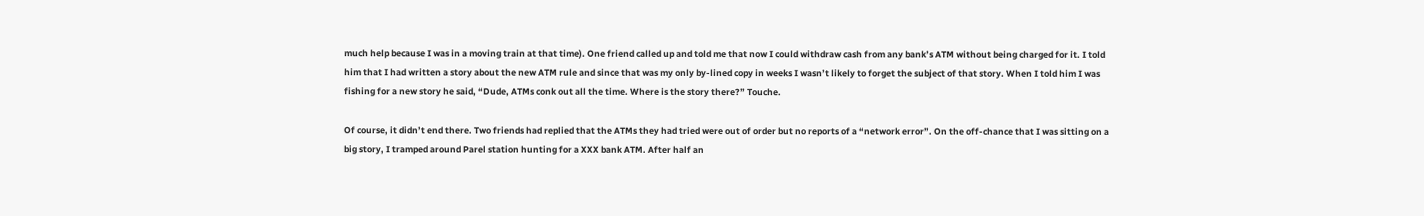much help because I was in a moving train at that time). One friend called up and told me that now I could withdraw cash from any bank’s ATM without being charged for it. I told him that I had written a story about the new ATM rule and since that was my only by-lined copy in weeks I wasn’t likely to forget the subject of that story. When I told him I was fishing for a new story he said, “Dude, ATMs conk out all the time. Where is the story there?” Touche.

Of course, it didn’t end there. Two friends had replied that the ATMs they had tried were out of order but no reports of a “network error”. On the off-chance that I was sitting on a big story, I tramped around Parel station hunting for a XXX bank ATM. After half an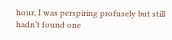hour, I was perspiring profusely but still hadn’t found one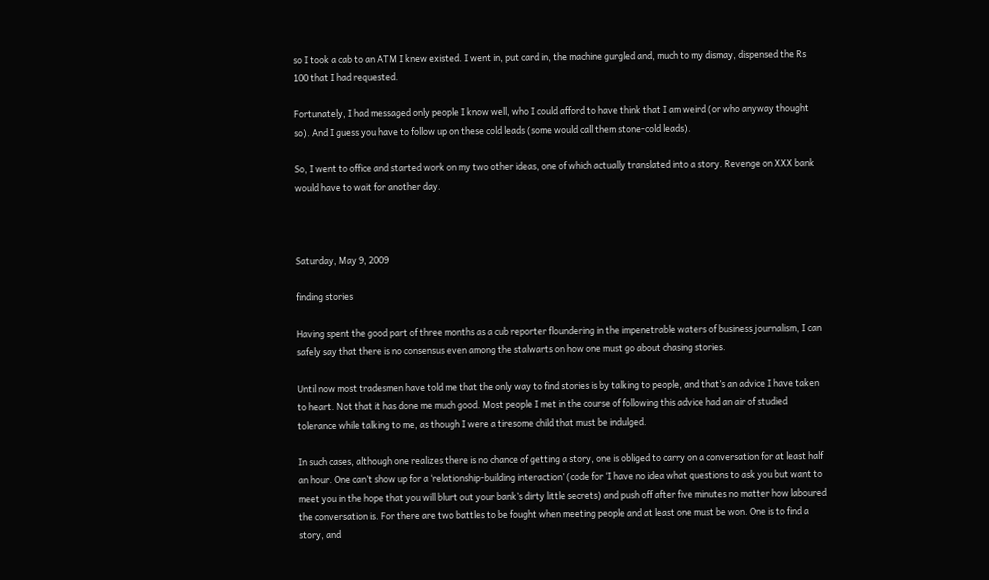so I took a cab to an ATM I knew existed. I went in, put card in, the machine gurgled and, much to my dismay, dispensed the Rs 100 that I had requested.

Fortunately, I had messaged only people I know well, who I could afford to have think that I am weird (or who anyway thought so). And I guess you have to follow up on these cold leads (some would call them stone-cold leads).

So, I went to office and started work on my two other ideas, one of which actually translated into a story. Revenge on XXX bank would have to wait for another day.



Saturday, May 9, 2009

finding stories

Having spent the good part of three months as a cub reporter floundering in the impenetrable waters of business journalism, I can safely say that there is no consensus even among the stalwarts on how one must go about chasing stories.

Until now most tradesmen have told me that the only way to find stories is by talking to people, and that’s an advice I have taken to heart. Not that it has done me much good. Most people I met in the course of following this advice had an air of studied tolerance while talking to me, as though I were a tiresome child that must be indulged.

In such cases, although one realizes there is no chance of getting a story, one is obliged to carry on a conversation for at least half an hour. One can’t show up for a ‘relationship-building interaction’ (code for ‘I have no idea what questions to ask you but want to meet you in the hope that you will blurt out your bank’s dirty little secrets) and push off after five minutes no matter how laboured  the conversation is. For there are two battles to be fought when meeting people and at least one must be won. One is to find a story, and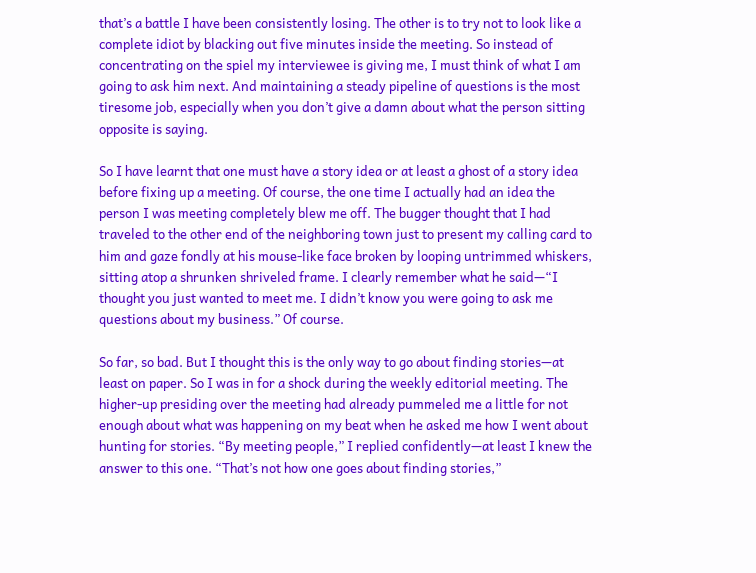that’s a battle I have been consistently losing. The other is to try not to look like a complete idiot by blacking out five minutes inside the meeting. So instead of concentrating on the spiel my interviewee is giving me, I must think of what I am going to ask him next. And maintaining a steady pipeline of questions is the most tiresome job, especially when you don’t give a damn about what the person sitting opposite is saying.

So I have learnt that one must have a story idea or at least a ghost of a story idea before fixing up a meeting. Of course, the one time I actually had an idea the person I was meeting completely blew me off. The bugger thought that I had traveled to the other end of the neighboring town just to present my calling card to him and gaze fondly at his mouse-like face broken by looping untrimmed whiskers, sitting atop a shrunken shriveled frame. I clearly remember what he said—“I thought you just wanted to meet me. I didn’t know you were going to ask me questions about my business.” Of course.

So far, so bad. But I thought this is the only way to go about finding stories—at least on paper. So I was in for a shock during the weekly editorial meeting. The higher-up presiding over the meeting had already pummeled me a little for not enough about what was happening on my beat when he asked me how I went about hunting for stories. “By meeting people,” I replied confidently—at least I knew the answer to this one. “That’s not how one goes about finding stories,”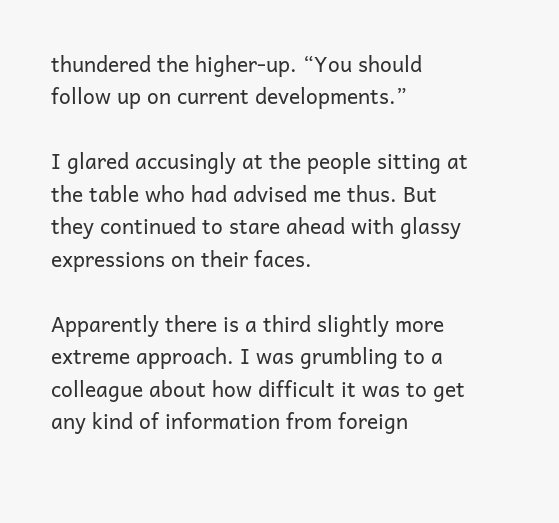thundered the higher-up. “You should follow up on current developments.”

I glared accusingly at the people sitting at the table who had advised me thus. But they continued to stare ahead with glassy expressions on their faces.

Apparently there is a third slightly more extreme approach. I was grumbling to a colleague about how difficult it was to get any kind of information from foreign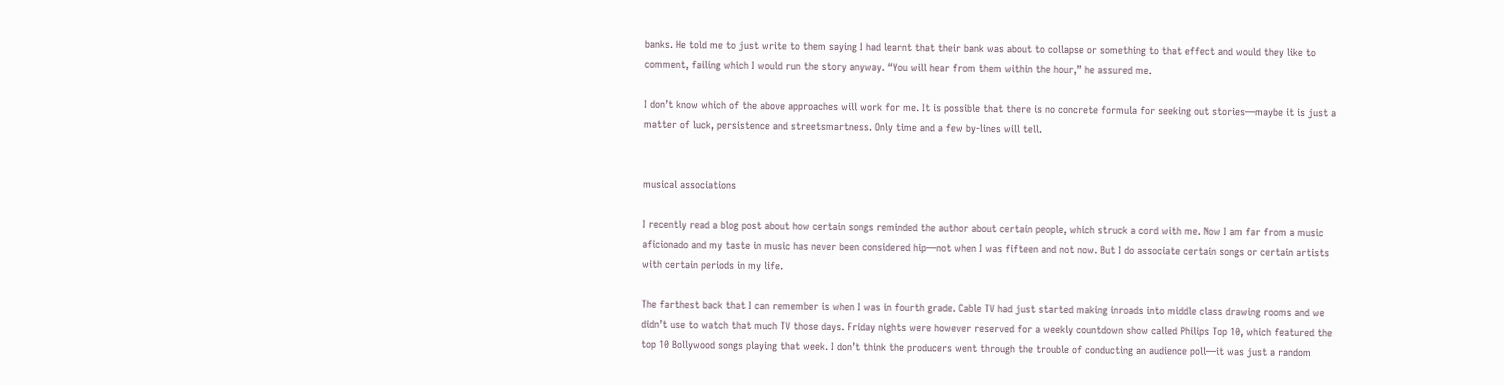banks. He told me to just write to them saying I had learnt that their bank was about to collapse or something to that effect and would they like to comment, failing which I would run the story anyway. “You will hear from them within the hour,” he assured me.

I don’t know which of the above approaches will work for me. It is possible that there is no concrete formula for seeking out stories—maybe it is just a matter of luck, persistence and streetsmartness. Only time and a few by-lines will tell.


musical associations

I recently read a blog post about how certain songs reminded the author about certain people, which struck a cord with me. Now I am far from a music aficionado and my taste in music has never been considered hip—not when I was fifteen and not now. But I do associate certain songs or certain artists with certain periods in my life.

The farthest back that I can remember is when I was in fourth grade. Cable TV had just started making inroads into middle class drawing rooms and we didn’t use to watch that much TV those days. Friday nights were however reserved for a weekly countdown show called Philips Top 10, which featured the top 10 Bollywood songs playing that week. I don’t think the producers went through the trouble of conducting an audience poll—it was just a random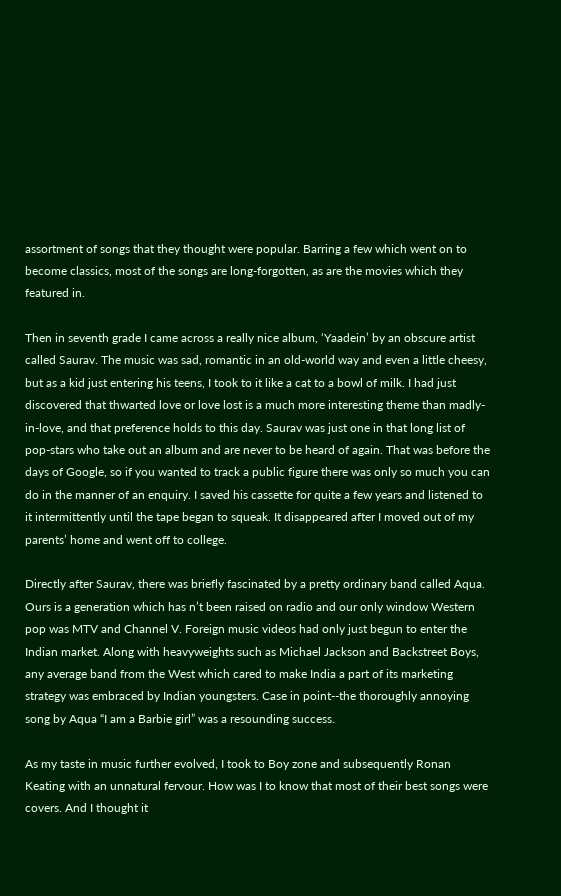assortment of songs that they thought were popular. Barring a few which went on to become classics, most of the songs are long-forgotten, as are the movies which they featured in.

Then in seventh grade I came across a really nice album, ‘Yaadein’ by an obscure artist called Saurav. The music was sad, romantic in an old-world way and even a little cheesy, but as a kid just entering his teens, I took to it like a cat to a bowl of milk. I had just discovered that thwarted love or love lost is a much more interesting theme than madly-in-love, and that preference holds to this day. Saurav was just one in that long list of pop-stars who take out an album and are never to be heard of again. That was before the days of Google, so if you wanted to track a public figure there was only so much you can do in the manner of an enquiry. I saved his cassette for quite a few years and listened to it intermittently until the tape began to squeak. It disappeared after I moved out of my parents’ home and went off to college.

Directly after Saurav, there was briefly fascinated by a pretty ordinary band called Aqua. Ours is a generation which has n’t been raised on radio and our only window Western pop was MTV and Channel V. Foreign music videos had only just begun to enter the Indian market. Along with heavyweights such as Michael Jackson and Backstreet Boys, any average band from the West which cared to make India a part of its marketing strategy was embraced by Indian youngsters. Case in point--the thoroughly annoying song by Aqua “I am a Barbie girl” was a resounding success.

As my taste in music further evolved, I took to Boy zone and subsequently Ronan Keating with an unnatural fervour. How was I to know that most of their best songs were covers. And I thought it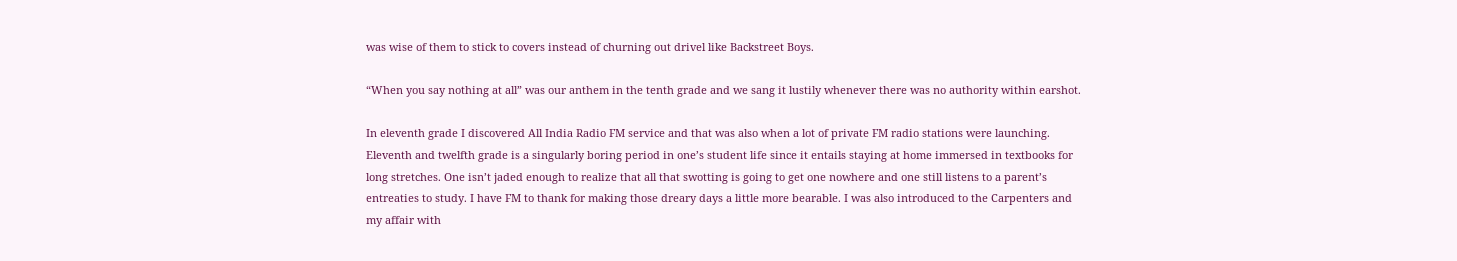was wise of them to stick to covers instead of churning out drivel like Backstreet Boys.

“When you say nothing at all” was our anthem in the tenth grade and we sang it lustily whenever there was no authority within earshot.

In eleventh grade I discovered All India Radio FM service and that was also when a lot of private FM radio stations were launching. Eleventh and twelfth grade is a singularly boring period in one’s student life since it entails staying at home immersed in textbooks for long stretches. One isn’t jaded enough to realize that all that swotting is going to get one nowhere and one still listens to a parent’s entreaties to study. I have FM to thank for making those dreary days a little more bearable. I was also introduced to the Carpenters and my affair with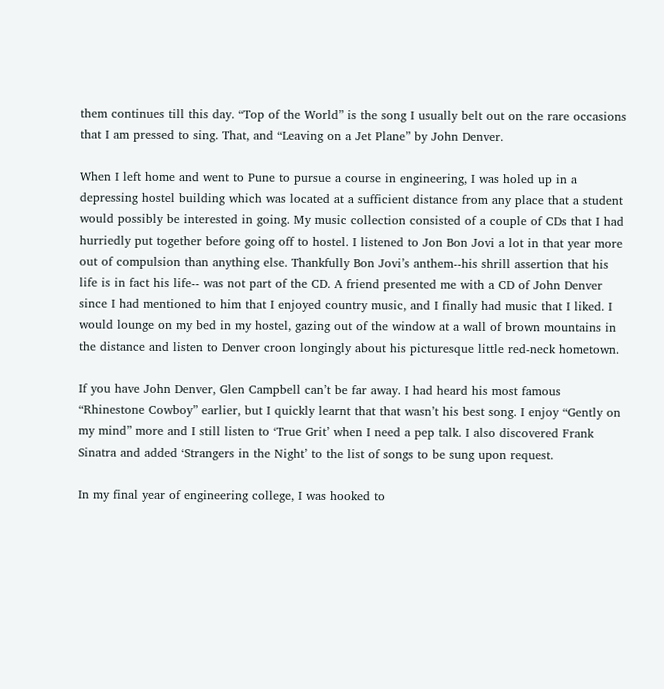them continues till this day. “Top of the World” is the song I usually belt out on the rare occasions that I am pressed to sing. That, and “Leaving on a Jet Plane” by John Denver.

When I left home and went to Pune to pursue a course in engineering, I was holed up in a depressing hostel building which was located at a sufficient distance from any place that a student would possibly be interested in going. My music collection consisted of a couple of CDs that I had hurriedly put together before going off to hostel. I listened to Jon Bon Jovi a lot in that year more out of compulsion than anything else. Thankfully Bon Jovi’s anthem--his shrill assertion that his life is in fact his life-- was not part of the CD. A friend presented me with a CD of John Denver since I had mentioned to him that I enjoyed country music, and I finally had music that I liked. I would lounge on my bed in my hostel, gazing out of the window at a wall of brown mountains in the distance and listen to Denver croon longingly about his picturesque little red-neck hometown.

If you have John Denver, Glen Campbell can’t be far away. I had heard his most famous “Rhinestone Cowboy” earlier, but I quickly learnt that that wasn’t his best song. I enjoy “Gently on my mind” more and I still listen to ‘True Grit’ when I need a pep talk. I also discovered Frank Sinatra and added ‘Strangers in the Night’ to the list of songs to be sung upon request.

In my final year of engineering college, I was hooked to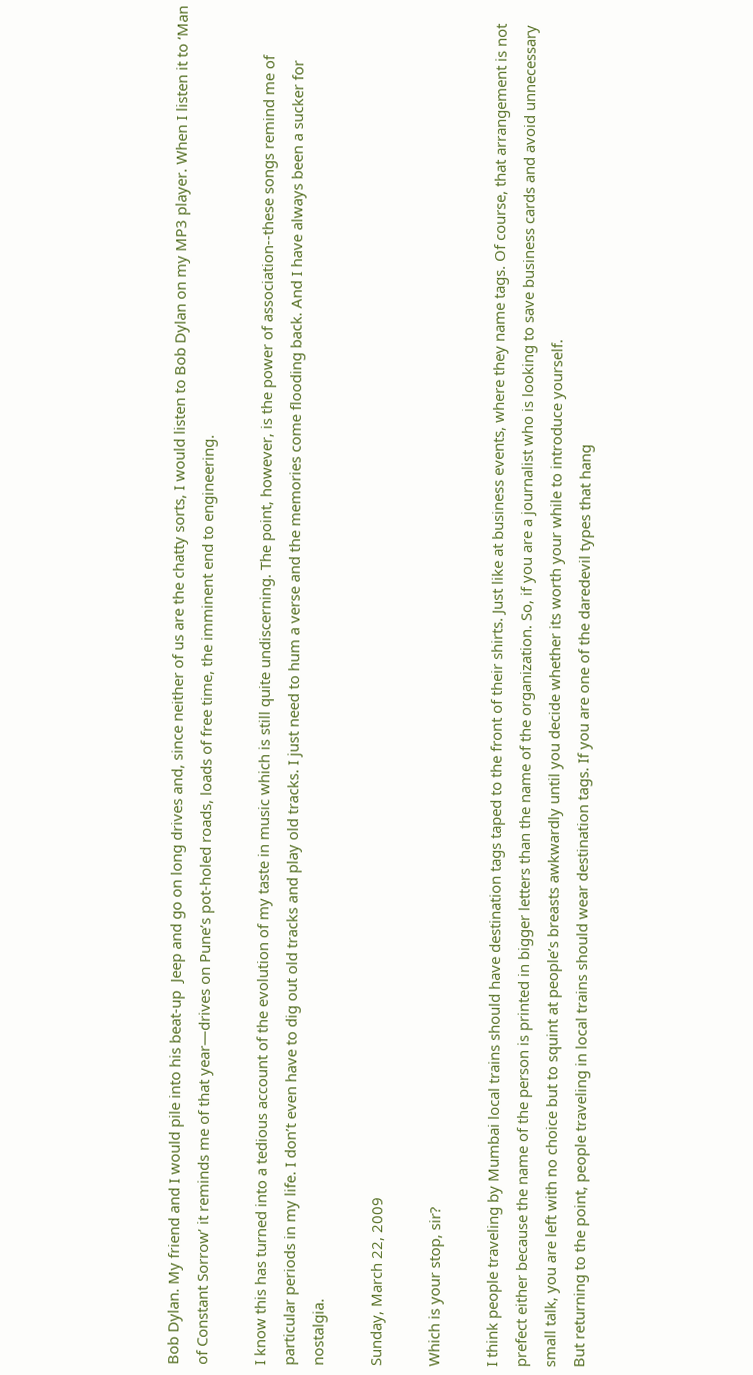Bob Dylan. My friend and I would pile into his beat-up  Jeep and go on long drives and, since neither of us are the chatty sorts, I would listen to Bob Dylan on my MP3 player. When I listen it to ‘Man of Constant Sorrow’ it reminds me of that year—drives on Pune’s pot-holed roads, loads of free time, the imminent end to engineering.

I know this has turned into a tedious account of the evolution of my taste in music which is still quite undiscerning. The point, however, is the power of association--these songs remind me of particular periods in my life. I don’t even have to dig out old tracks and play old tracks. I just need to hum a verse and the memories come flooding back. And I have always been a sucker for nostalgia.

Sunday, March 22, 2009

Which is your stop, sir?

I think people traveling by Mumbai local trains should have destination tags taped to the front of their shirts. Just like at business events, where they name tags. Of course, that arrangement is not prefect either because the name of the person is printed in bigger letters than the name of the organization. So, if you are a journalist who is looking to save business cards and avoid unnecessary small talk, you are left with no choice but to squint at people’s breasts awkwardly until you decide whether its worth your while to introduce yourself.
But returning to the point, people traveling in local trains should wear destination tags. If you are one of the daredevil types that hang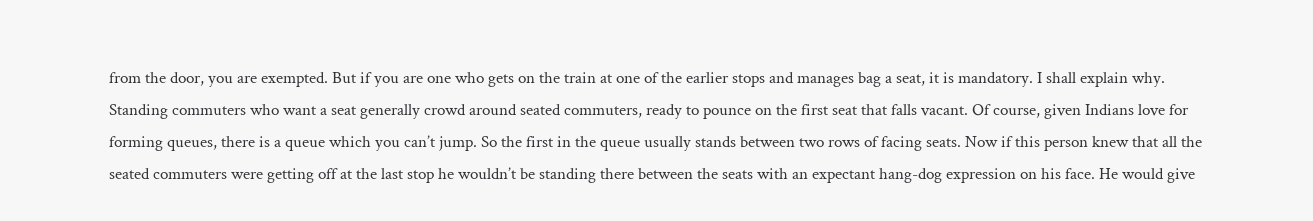from the door, you are exempted. But if you are one who gets on the train at one of the earlier stops and manages bag a seat, it is mandatory. I shall explain why. Standing commuters who want a seat generally crowd around seated commuters, ready to pounce on the first seat that falls vacant. Of course, given Indians love for forming queues, there is a queue which you can’t jump. So the first in the queue usually stands between two rows of facing seats. Now if this person knew that all the seated commuters were getting off at the last stop he wouldn’t be standing there between the seats with an expectant hang-dog expression on his face. He would give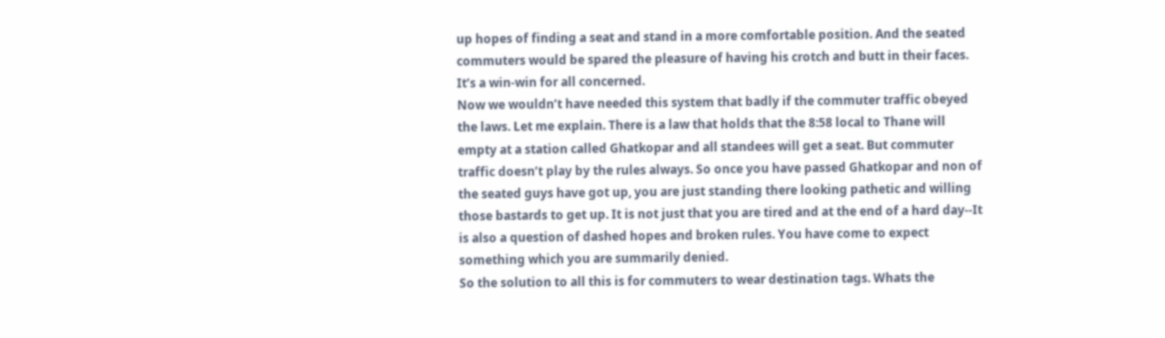up hopes of finding a seat and stand in a more comfortable position. And the seated commuters would be spared the pleasure of having his crotch and butt in their faces. It’s a win-win for all concerned.
Now we wouldn’t have needed this system that badly if the commuter traffic obeyed the laws. Let me explain. There is a law that holds that the 8:58 local to Thane will empty at a station called Ghatkopar and all standees will get a seat. But commuter traffic doesn’t play by the rules always. So once you have passed Ghatkopar and non of the seated guys have got up, you are just standing there looking pathetic and willing those bastards to get up. It is not just that you are tired and at the end of a hard day--It is also a question of dashed hopes and broken rules. You have come to expect something which you are summarily denied.
So the solution to all this is for commuters to wear destination tags. Whats the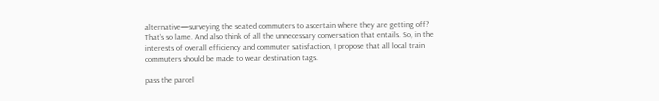alternative—surveying the seated commuters to ascertain where they are getting off? That’s so lame. And also think of all the unnecessary conversation that entails. So, in the interests of overall efficiency and commuter satisfaction, I propose that all local train commuters should be made to wear destination tags.

pass the parcel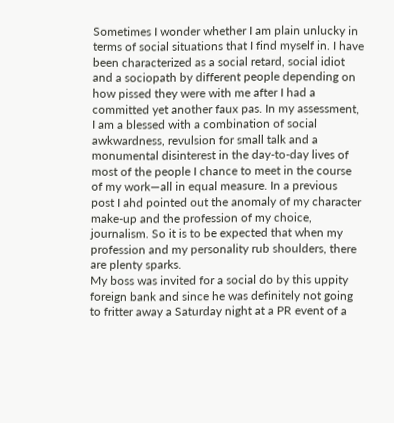Sometimes I wonder whether I am plain unlucky in terms of social situations that I find myself in. I have been characterized as a social retard, social idiot and a sociopath by different people depending on how pissed they were with me after I had a committed yet another faux pas. In my assessment, I am a blessed with a combination of social awkwardness, revulsion for small talk and a monumental disinterest in the day-to-day lives of most of the people I chance to meet in the course of my work—all in equal measure. In a previous post I ahd pointed out the anomaly of my character make-up and the profession of my choice, journalism. So it is to be expected that when my profession and my personality rub shoulders, there are plenty sparks.
My boss was invited for a social do by this uppity foreign bank and since he was definitely not going to fritter away a Saturday night at a PR event of a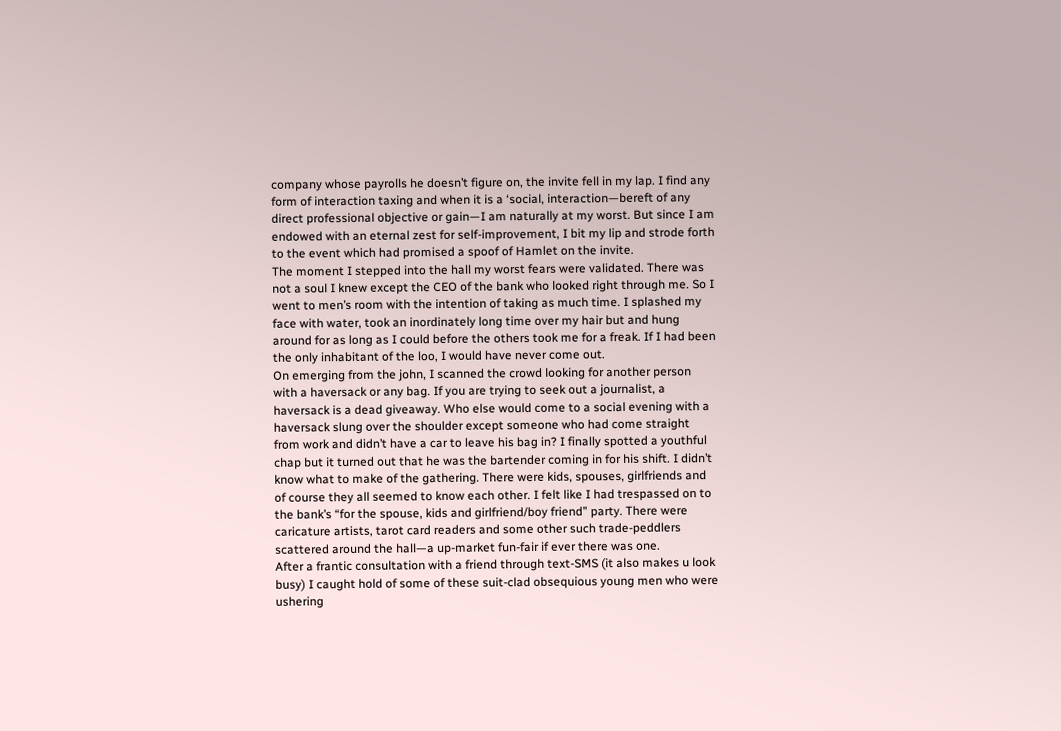company whose payrolls he doesn’t figure on, the invite fell in my lap. I find any form of interaction taxing and when it is a ‘social, interaction—bereft of any direct professional objective or gain—I am naturally at my worst. But since I am endowed with an eternal zest for self-improvement, I bit my lip and strode forth to the event which had promised a spoof of Hamlet on the invite.
The moment I stepped into the hall my worst fears were validated. There was not a soul I knew except the CEO of the bank who looked right through me. So I went to men’s room with the intention of taking as much time. I splashed my face with water, took an inordinately long time over my hair but and hung around for as long as I could before the others took me for a freak. If I had been the only inhabitant of the loo, I would have never come out.
On emerging from the john, I scanned the crowd looking for another person with a haversack or any bag. If you are trying to seek out a journalist, a haversack is a dead giveaway. Who else would come to a social evening with a haversack slung over the shoulder except someone who had come straight from work and didn’t have a car to leave his bag in? I finally spotted a youthful chap but it turned out that he was the bartender coming in for his shift. I didn’t know what to make of the gathering. There were kids, spouses, girlfriends and of course they all seemed to know each other. I felt like I had trespassed on to the bank’s “for the spouse, kids and girlfriend/boy friend” party. There were caricature artists, tarot card readers and some other such trade-peddlers scattered around the hall—a up-market fun-fair if ever there was one.
After a frantic consultation with a friend through text-SMS (it also makes u look busy) I caught hold of some of these suit-clad obsequious young men who were ushering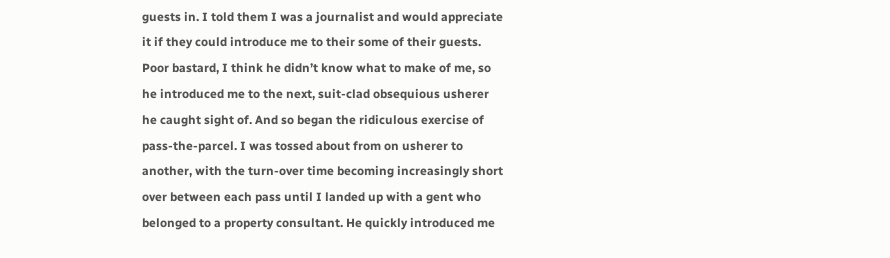guests in. I told them I was a journalist and would appreciate it if they could introduce me to their some of their guests. Poor bastard, I think he didn’t know what to make of me, so he introduced me to the next, suit-clad obsequious usherer he caught sight of. And so began the ridiculous exercise of pass-the-parcel. I was tossed about from on usherer to another, with the turn-over time becoming increasingly short over between each pass until I landed up with a gent who belonged to a property consultant. He quickly introduced me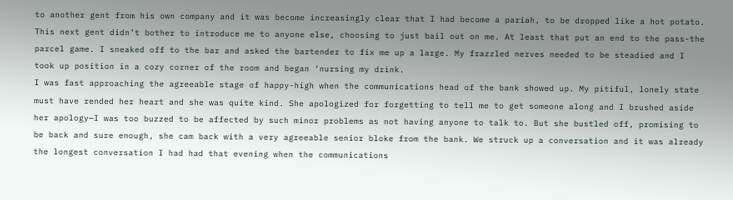to another gent from his own company and it was become increasingly clear that I had become a pariah, to be dropped like a hot potato. This next gent didn’t bother to introduce me to anyone else, choosing to just bail out on me. At least that put an end to the pass-the parcel game. I sneaked off to the bar and asked the bartender to fix me up a large. My frazzled nerves needed to be steadied and I took up position in a cozy corner of the room and began ‘nursing my drink.
I was fast approaching the agreeable stage of happy-high when the communications head of the bank showed up. My pitiful, lonely state must have rended her heart and she was quite kind. She apologized for forgetting to tell me to get someone along and I brushed aside her apology—I was too buzzed to be affected by such minor problems as not having anyone to talk to. But she bustled off, promising to be back and sure enough, she cam back with a very agreeable senior bloke from the bank. We struck up a conversation and it was already the longest conversation I had had that evening when the communications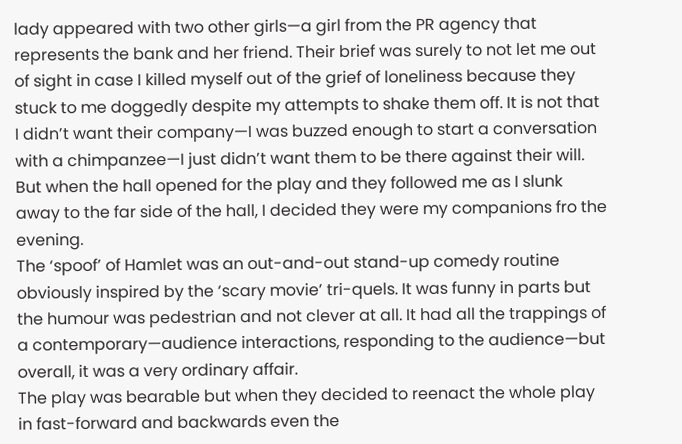lady appeared with two other girls—a girl from the PR agency that represents the bank and her friend. Their brief was surely to not let me out of sight in case I killed myself out of the grief of loneliness because they stuck to me doggedly despite my attempts to shake them off. It is not that I didn’t want their company—I was buzzed enough to start a conversation with a chimpanzee—I just didn’t want them to be there against their will.
But when the hall opened for the play and they followed me as I slunk away to the far side of the hall, I decided they were my companions fro the evening.
The ‘spoof’ of Hamlet was an out-and-out stand-up comedy routine obviously inspired by the ‘scary movie’ tri-quels. It was funny in parts but the humour was pedestrian and not clever at all. It had all the trappings of a contemporary—audience interactions, responding to the audience—but overall, it was a very ordinary affair.
The play was bearable but when they decided to reenact the whole play in fast-forward and backwards even the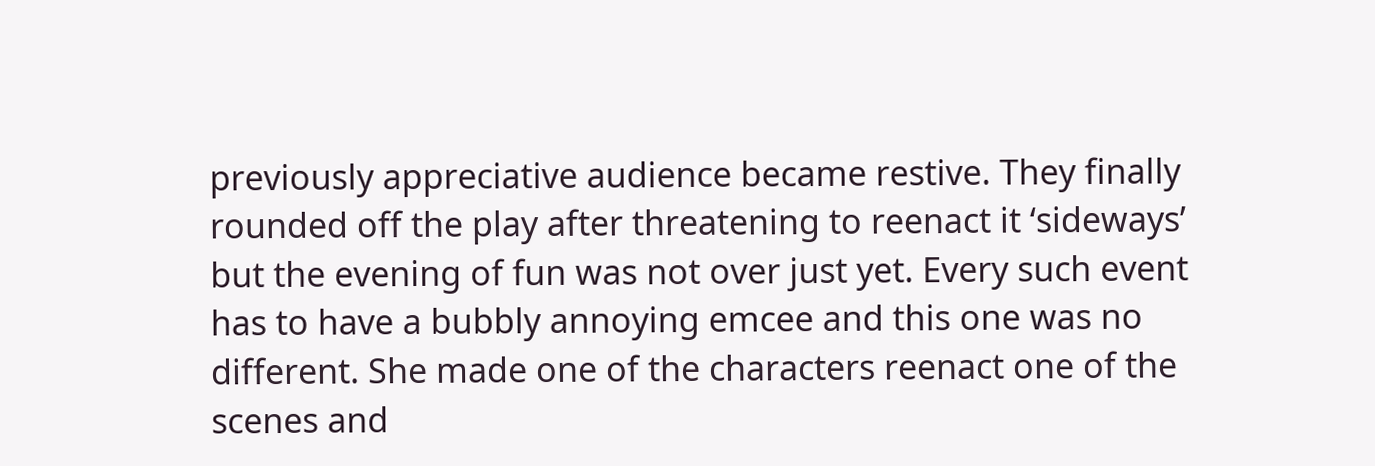previously appreciative audience became restive. They finally rounded off the play after threatening to reenact it ‘sideways’ but the evening of fun was not over just yet. Every such event has to have a bubbly annoying emcee and this one was no different. She made one of the characters reenact one of the scenes and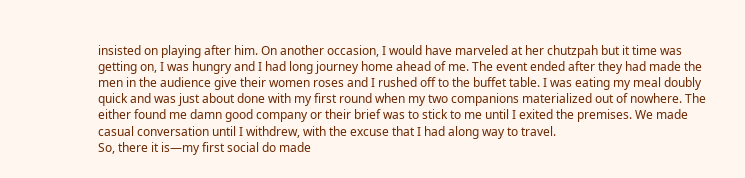insisted on playing after him. On another occasion, I would have marveled at her chutzpah but it time was getting on, I was hungry and I had long journey home ahead of me. The event ended after they had made the men in the audience give their women roses and I rushed off to the buffet table. I was eating my meal doubly quick and was just about done with my first round when my two companions materialized out of nowhere. The either found me damn good company or their brief was to stick to me until I exited the premises. We made casual conversation until I withdrew, with the excuse that I had along way to travel.
So, there it is—my first social do made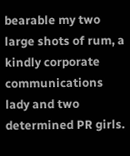bearable my two large shots of rum, a kindly corporate communications lady and two determined PR girls.